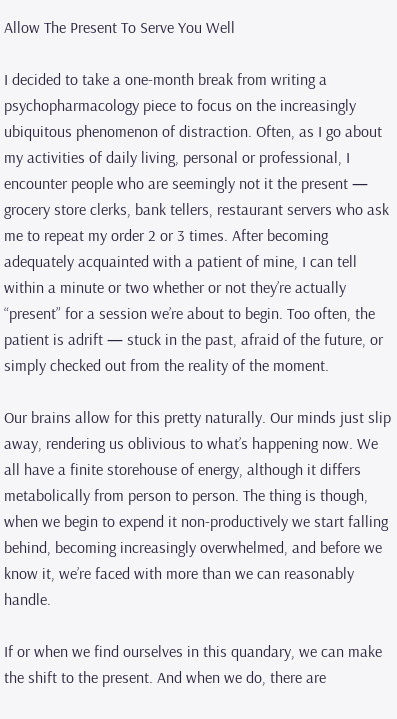Allow The Present To Serve You Well

I decided to take a one-month break from writing a psychopharmacology piece to focus on the increasingly ubiquitous phenomenon of distraction. Often, as I go about my activities of daily living, personal or professional, I encounter people who are seemingly not it the present — grocery store clerks, bank tellers, restaurant servers who ask me to repeat my order 2 or 3 times. After becoming adequately acquainted with a patient of mine, I can tell within a minute or two whether or not they’re actually “present” for a session we’re about to begin. Too often, the patient is adrift — stuck in the past, afraid of the future, or simply checked out from the reality of the moment.

Our brains allow for this pretty naturally. Our minds just slip away, rendering us oblivious to what’s happening now. We all have a finite storehouse of energy, although it differs metabolically from person to person. The thing is though, when we begin to expend it non-productively we start falling behind, becoming increasingly overwhelmed, and before we know it, we’re faced with more than we can reasonably handle.

If or when we find ourselves in this quandary, we can make the shift to the present. And when we do, there are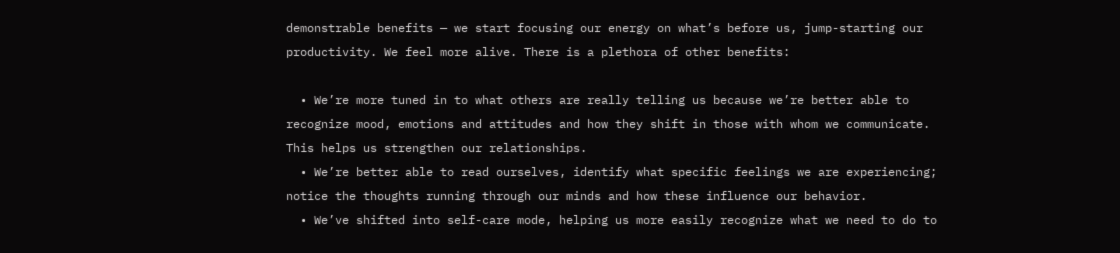demonstrable benefits — we start focusing our energy on what’s before us, jump-starting our productivity. We feel more alive. There is a plethora of other benefits:

  • We’re more tuned in to what others are really telling us because we’re better able to recognize mood, emotions and attitudes and how they shift in those with whom we communicate. This helps us strengthen our relationships.
  • We’re better able to read ourselves, identify what specific feelings we are experiencing; notice the thoughts running through our minds and how these influence our behavior.
  • We’ve shifted into self-care mode, helping us more easily recognize what we need to do to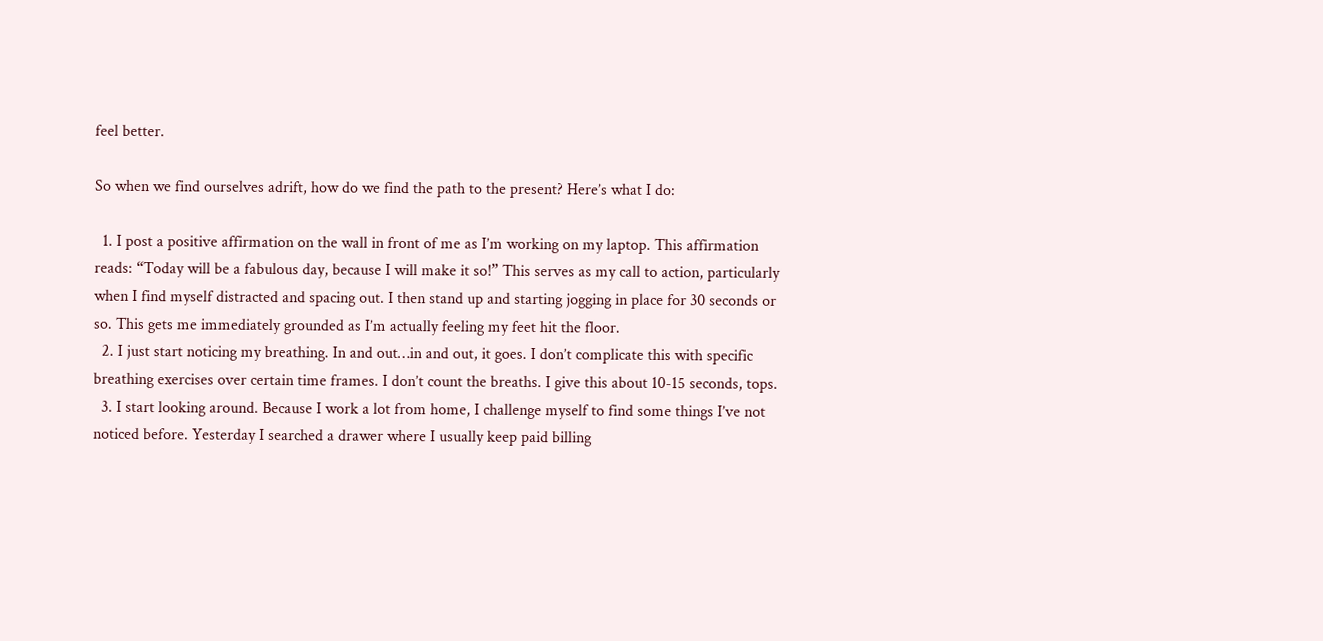feel better.

So when we find ourselves adrift, how do we find the path to the present? Here’s what I do:

  1. I post a positive affirmation on the wall in front of me as I’m working on my laptop. This affirmation reads: “Today will be a fabulous day, because I will make it so!” This serves as my call to action, particularly when I find myself distracted and spacing out. I then stand up and starting jogging in place for 30 seconds or so. This gets me immediately grounded as I’m actually feeling my feet hit the floor.
  2. I just start noticing my breathing. In and out…in and out, it goes. I don’t complicate this with specific breathing exercises over certain time frames. I don’t count the breaths. I give this about 10-15 seconds, tops.
  3. I start looking around. Because I work a lot from home, I challenge myself to find some things I’ve not noticed before. Yesterday I searched a drawer where I usually keep paid billing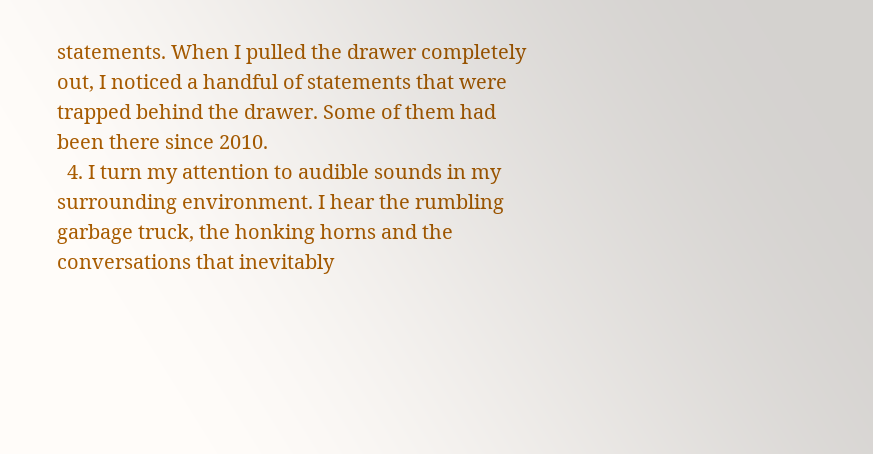statements. When I pulled the drawer completely out, I noticed a handful of statements that were trapped behind the drawer. Some of them had been there since 2010.
  4. I turn my attention to audible sounds in my surrounding environment. I hear the rumbling garbage truck, the honking horns and the conversations that inevitably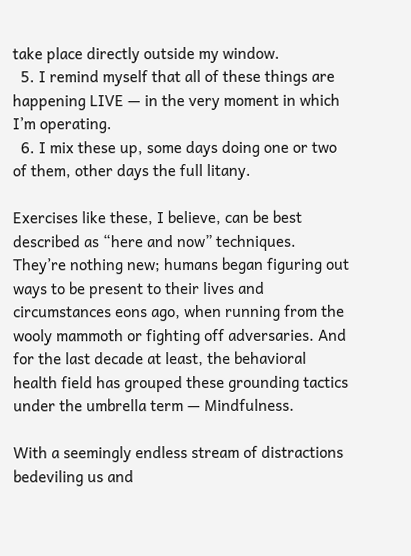take place directly outside my window.
  5. I remind myself that all of these things are happening LIVE — in the very moment in which I’m operating.
  6. I mix these up, some days doing one or two of them, other days the full litany.

Exercises like these, I believe, can be best described as “here and now” techniques. They’re nothing new; humans began figuring out ways to be present to their lives and circumstances eons ago, when running from the wooly mammoth or fighting off adversaries. And for the last decade at least, the behavioral health field has grouped these grounding tactics under the umbrella term — Mindfulness.

With a seemingly endless stream of distractions bedeviling us and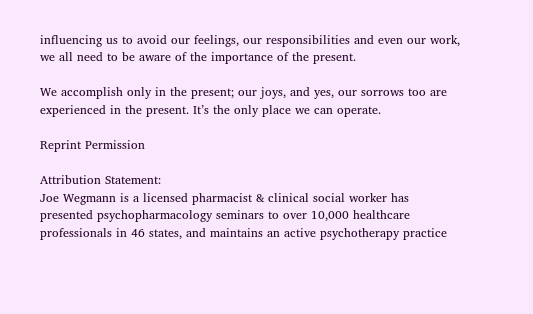influencing us to avoid our feelings, our responsibilities and even our work, we all need to be aware of the importance of the present.

We accomplish only in the present; our joys, and yes, our sorrows too are experienced in the present. It’s the only place we can operate.

Reprint Permission

Attribution Statement:
Joe Wegmann is a licensed pharmacist & clinical social worker has presented psychopharmacology seminars to over 10,000 healthcare professionals in 46 states, and maintains an active psychotherapy practice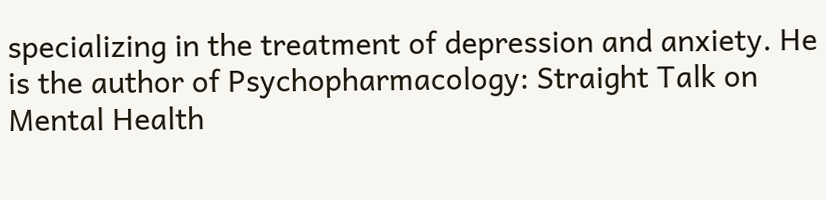specializing in the treatment of depression and anxiety. He is the author of Psychopharmacology: Straight Talk on Mental Health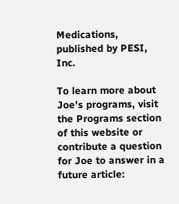Medications, published by PESI, Inc.

To learn more about Joe’s programs, visit the Programs section of this website or contribute a question for Joe to answer in a future article: